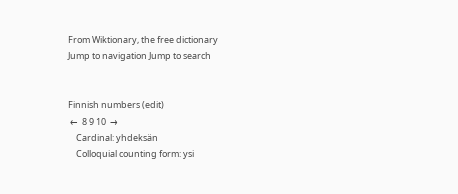From Wiktionary, the free dictionary
Jump to navigation Jump to search


Finnish numbers (edit)
 ←  8 9 10  →
    Cardinal: yhdeksän
    Colloquial counting form: ysi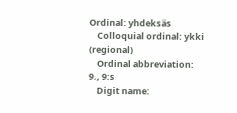Ordinal: yhdeksäs
    Colloquial ordinal: ykki (regional)
    Ordinal abbreviation: 9., 9:s
    Digit name: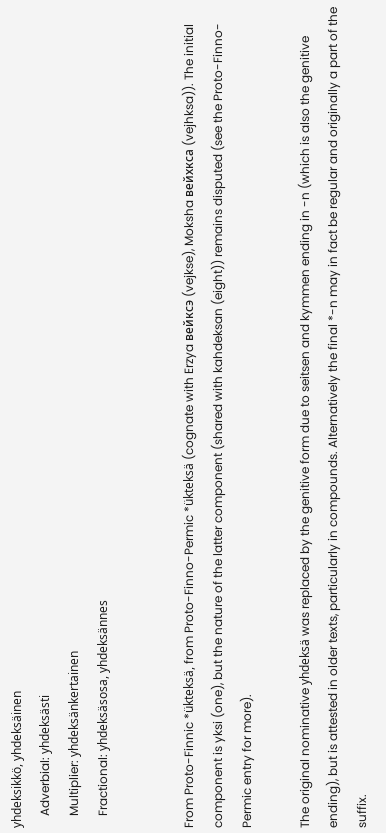yhdeksikkö, yhdeksäinen
    Adverbial: yhdeksästi
    Multiplier: yhdeksänkertainen
    Fractional: yhdeksäsosa, yhdeksännes


From Proto-Finnic *ükteksä, from Proto-Finno-Permic *ükteksä (cognate with Erzya вейксэ (vejkse), Moksha вейхкса (vejhksa)). The initial component is yksi (one), but the nature of the latter component (shared with kahdeksan (eight)) remains disputed (see the Proto-Finno-Permic entry for more).

The original nominative yhdeksä was replaced by the genitive form due to seitsen and kymmen ending in -n (which is also the genitive ending), but is attested in older texts, particularly in compounds. Alternatively the final *-n may in fact be regular and originally a part of the suffix.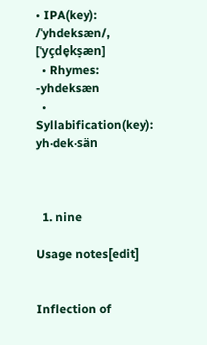• IPA(key): /ˈyhdeksæn/, [ˈyçde̞ks̠æn]
  • Rhymes: -yhdeksæn
  • Syllabification(key): yh‧dek‧sän



  1. nine

Usage notes[edit]


Inflection of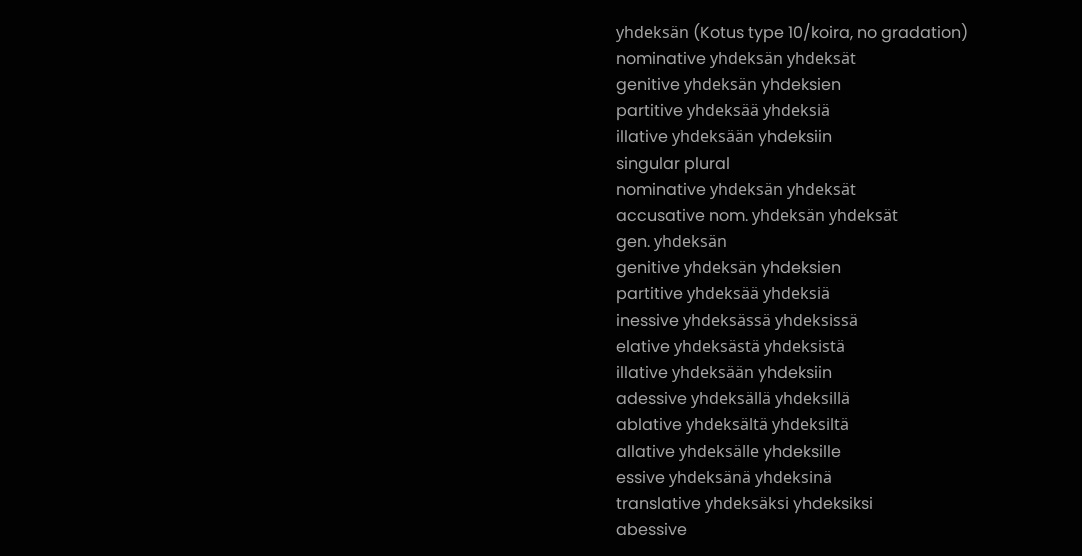yhdeksän (Kotus type 10/koira, no gradation)
nominative yhdeksän yhdeksät
genitive yhdeksän yhdeksien
partitive yhdeksää yhdeksiä
illative yhdeksään yhdeksiin
singular plural
nominative yhdeksän yhdeksät
accusative nom. yhdeksän yhdeksät
gen. yhdeksän
genitive yhdeksän yhdeksien
partitive yhdeksää yhdeksiä
inessive yhdeksässä yhdeksissä
elative yhdeksästä yhdeksistä
illative yhdeksään yhdeksiin
adessive yhdeksällä yhdeksillä
ablative yhdeksältä yhdeksiltä
allative yhdeksälle yhdeksille
essive yhdeksänä yhdeksinä
translative yhdeksäksi yhdeksiksi
abessive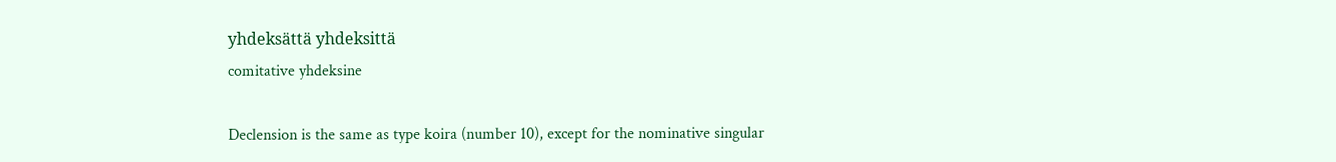yhdeksättä yhdeksittä
comitative yhdeksine

Declension is the same as type koira (number 10), except for the nominative singular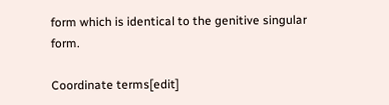form which is identical to the genitive singular form.

Coordinate terms[edit]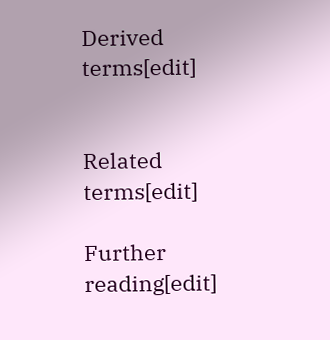Derived terms[edit]


Related terms[edit]

Further reading[edit]